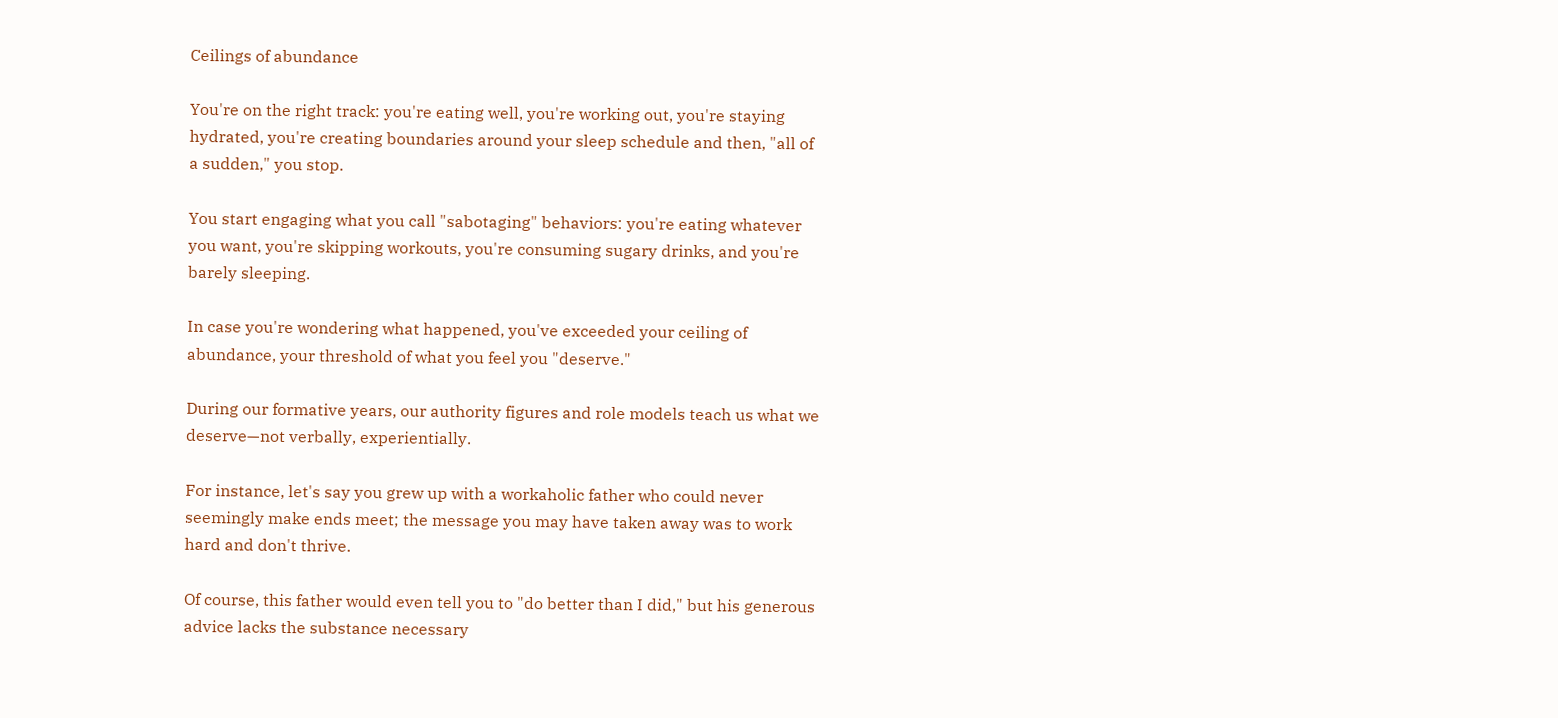Ceilings of abundance

You're on the right track: you're eating well, you're working out, you're staying hydrated, you're creating boundaries around your sleep schedule and then, "all of a sudden," you stop.

You start engaging what you call "sabotaging" behaviors: you're eating whatever you want, you're skipping workouts, you're consuming sugary drinks, and you're barely sleeping.

In case you're wondering what happened, you've exceeded your ceiling of abundance, your threshold of what you feel you "deserve."

During our formative years, our authority figures and role models teach us what we deserve—not verbally, experientially.

For instance, let's say you grew up with a workaholic father who could never seemingly make ends meet; the message you may have taken away was to work hard and don't thrive.

Of course, this father would even tell you to "do better than I did," but his generous advice lacks the substance necessary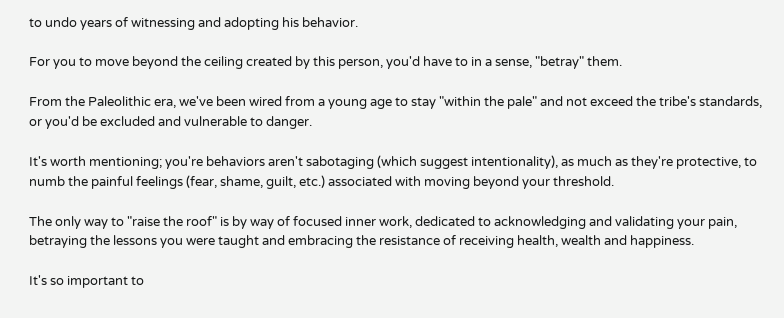to undo years of witnessing and adopting his behavior.

For you to move beyond the ceiling created by this person, you'd have to in a sense, "betray" them.

From the Paleolithic era, we've been wired from a young age to stay "within the pale" and not exceed the tribe's standards, or you'd be excluded and vulnerable to danger.

It's worth mentioning; you're behaviors aren't sabotaging (which suggest intentionality), as much as they're protective, to numb the painful feelings (fear, shame, guilt, etc.) associated with moving beyond your threshold.

The only way to "raise the roof" is by way of focused inner work, dedicated to acknowledging and validating your pain, betraying the lessons you were taught and embracing the resistance of receiving health, wealth and happiness.

It's so important to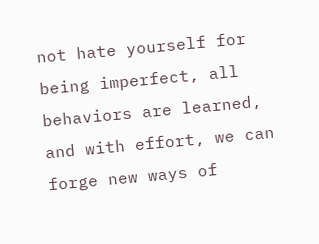not hate yourself for being imperfect, all behaviors are learned, and with effort, we can forge new ways of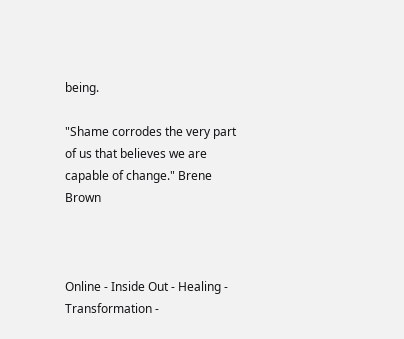being.

"Shame corrodes the very part of us that believes we are capable of change." Brene Brown



Online - Inside Out - Healing - Transformation -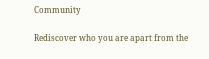Community

Rediscover who you are apart from the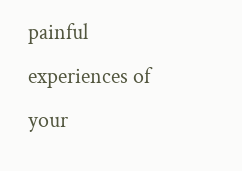painful experiences of your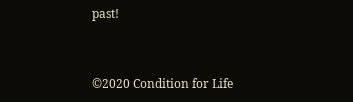past!


©2020 Condition for Life